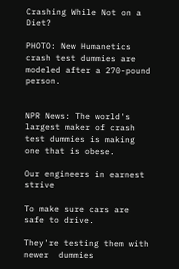Crashing While Not on a Diet?

PHOTO: New Humanetics crash test dummies are modeled after a 270-pound person.


NPR News: The world's largest maker of crash test dummies is making one that is obese.

Our engineers in earnest strive

To make sure cars are safe to drive.

They're testing them with newer  dummies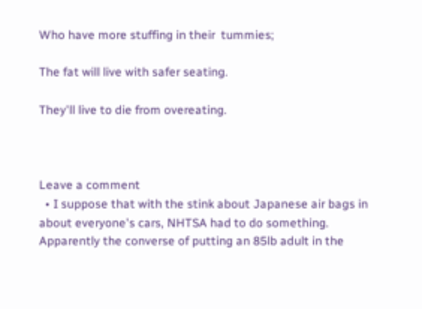Who have more stuffing in their  tummies;

The fat will live with safer seating.

They'll live to die from overeating.



Leave a comment
  • I suppose that with the stink about Japanese air bags in about everyone's cars, NHTSA had to do something. Apparently the converse of putting an 85lb adult in the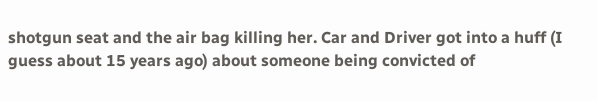shotgun seat and the air bag killing her. Car and Driver got into a huff (I guess about 15 years ago) about someone being convicted of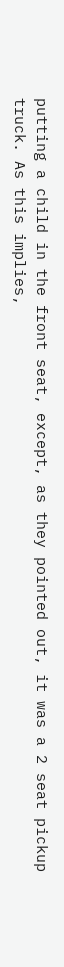putting a child in the front seat, except, as they pointed out, it was a 2 seat pickup truck. As this implies,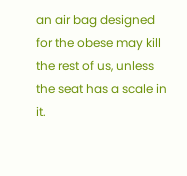an air bag designed for the obese may kill the rest of us, unless the seat has a scale in it.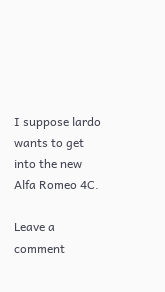I suppose lardo wants to get into the new Alfa Romeo 4C.

Leave a comment